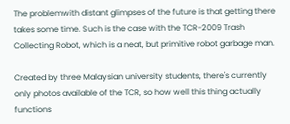The problemwith distant glimpses of the future is that getting there takes some time. Such is the case with the TCR-2009 Trash Collecting Robot, which is a neat, but primitive robot garbage man.

Created by three Malaysian university students, there's currently only photos available of the TCR, so how well this thing actually functions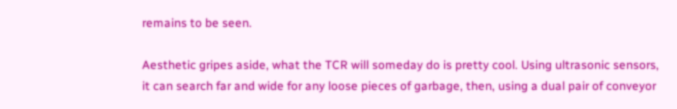remains to be seen.

Aesthetic gripes aside, what the TCR will someday do is pretty cool. Using ultrasonic sensors, it can search far and wide for any loose pieces of garbage, then, using a dual pair of conveyor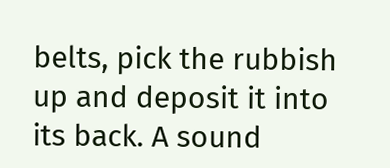belts, pick the rubbish up and deposit it into its back. A sound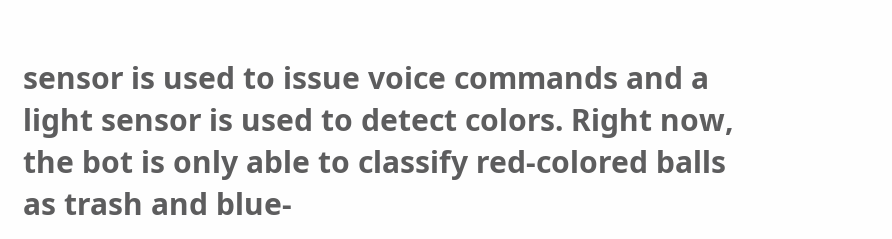sensor is used to issue voice commands and a light sensor is used to detect colors. Right now, the bot is only able to classify red-colored balls as trash and blue-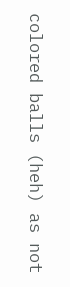colored balls (heh) as not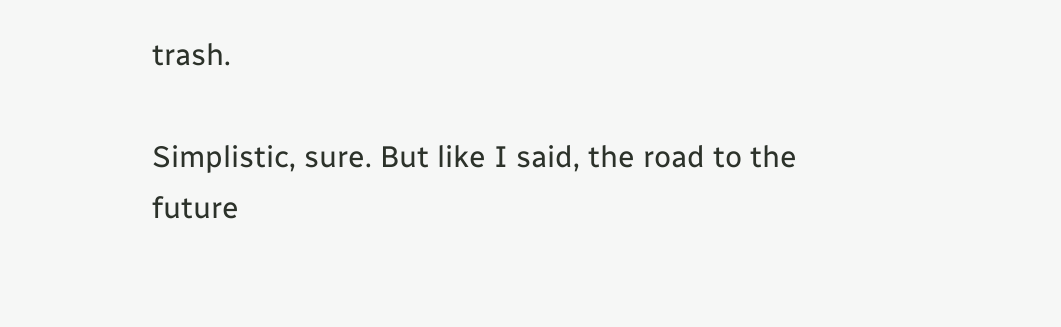trash.

Simplistic, sure. But like I said, the road to the future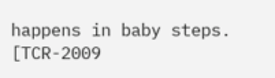happens in baby steps. [TCR-2009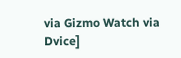via Gizmo Watch via Dvice]